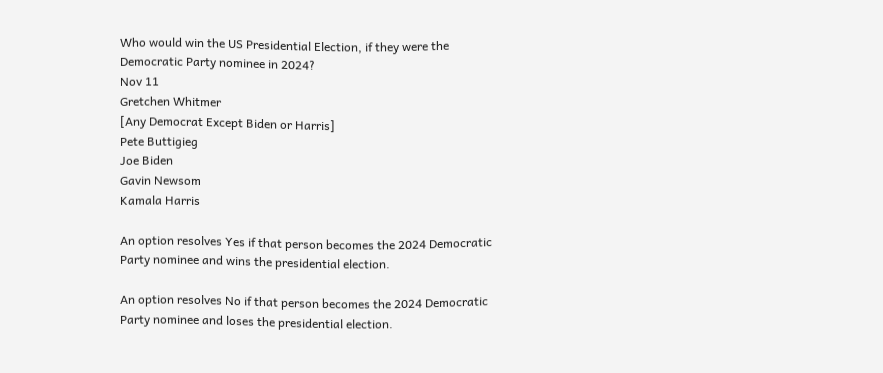Who would win the US Presidential Election, if they were the Democratic Party nominee in 2024?
Nov 11
Gretchen Whitmer
[Any Democrat Except Biden or Harris]
Pete Buttigieg
Joe Biden
Gavin Newsom
Kamala Harris

An option resolves Yes if that person becomes the 2024 Democratic Party nominee and wins the presidential election.

An option resolves No if that person becomes the 2024 Democratic Party nominee and loses the presidential election.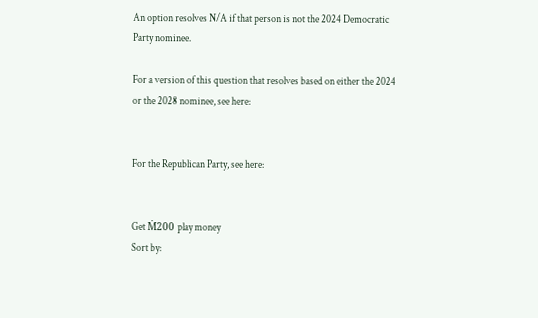An option resolves N/A if that person is not the 2024 Democratic Party nominee.

For a version of this question that resolves based on either the 2024 or the 2028 nominee, see here:


For the Republican Party, see here:


Get Ṁ200 play money
Sort by: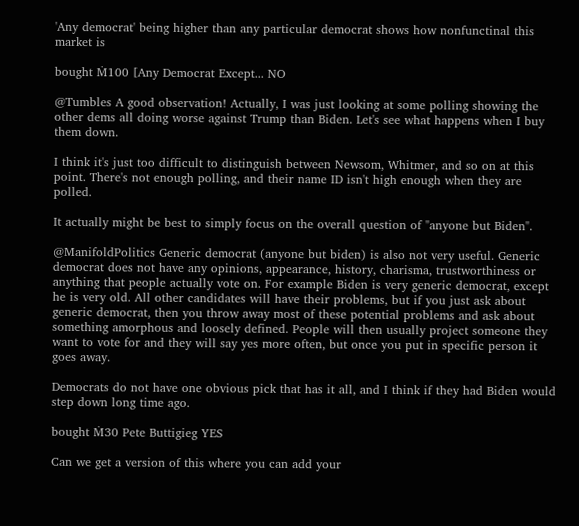'Any democrat' being higher than any particular democrat shows how nonfunctinal this market is

bought Ṁ100 [Any Democrat Except... NO

@Tumbles A good observation! Actually, I was just looking at some polling showing the other dems all doing worse against Trump than Biden. Let's see what happens when I buy them down.

I think it's just too difficult to distinguish between Newsom, Whitmer, and so on at this point. There's not enough polling, and their name ID isn't high enough when they are polled.

It actually might be best to simply focus on the overall question of "anyone but Biden".

@ManifoldPolitics Generic democrat (anyone but biden) is also not very useful. Generic democrat does not have any opinions, appearance, history, charisma, trustworthiness or anything that people actually vote on. For example Biden is very generic democrat, except he is very old. All other candidates will have their problems, but if you just ask about generic democrat, then you throw away most of these potential problems and ask about something amorphous and loosely defined. People will then usually project someone they want to vote for and they will say yes more often, but once you put in specific person it goes away.

Democrats do not have one obvious pick that has it all, and I think if they had Biden would step down long time ago.

bought Ṁ30 Pete Buttigieg YES

Can we get a version of this where you can add your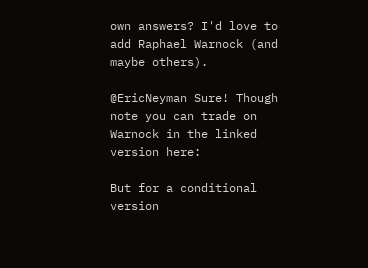own answers? I'd love to add Raphael Warnock (and maybe others).

@EricNeyman Sure! Though note you can trade on Warnock in the linked version here:

But for a conditional version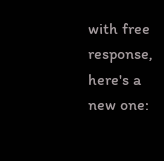with free response, here's a new one: